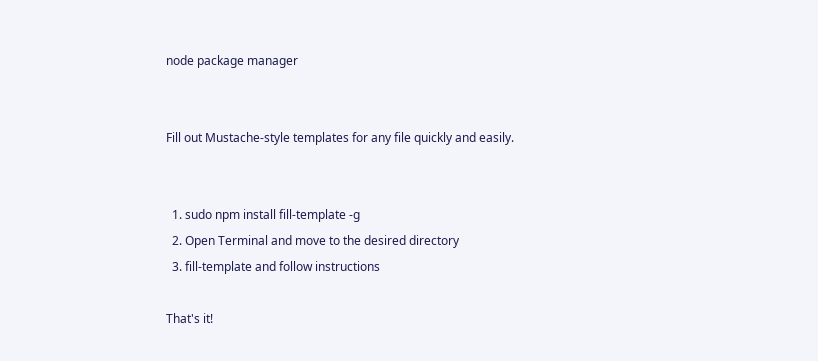node package manager


Fill out Mustache-style templates for any file quickly and easily.


  1. sudo npm install fill-template -g
  2. Open Terminal and move to the desired directory
  3. fill-template and follow instructions

That's it!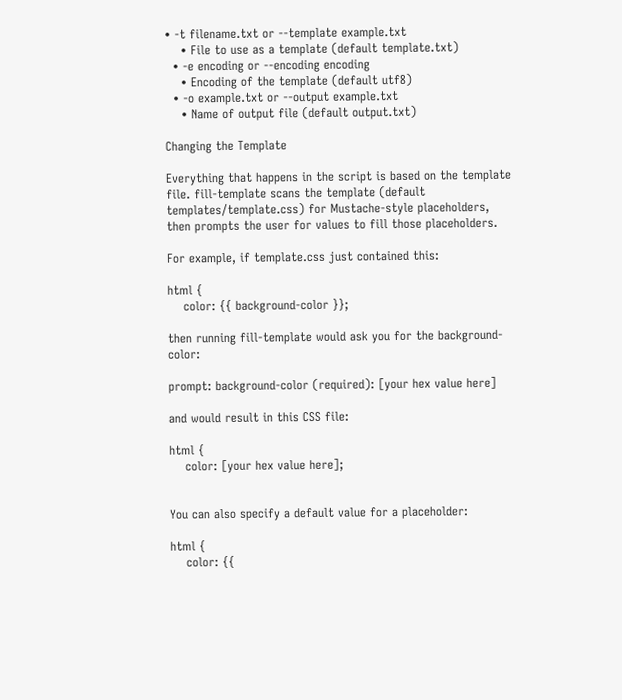• -t filename.txt or --template example.txt
    • File to use as a template (default template.txt)
  • -e encoding or --encoding encoding
    • Encoding of the template (default utf8)
  • -o example.txt or --output example.txt
    • Name of output file (default output.txt)

Changing the Template

Everything that happens in the script is based on the template file. fill-template scans the template (default templates/template.css) for Mustache-style placeholders, then prompts the user for values to fill those placeholders.

For example, if template.css just contained this:

html {
    color: {{ background-color }};

then running fill-template would ask you for the background-color:

prompt: background-color (required): [your hex value here]

and would result in this CSS file:

html {
    color: [your hex value here];


You can also specify a default value for a placeholder:

html {
    color: {{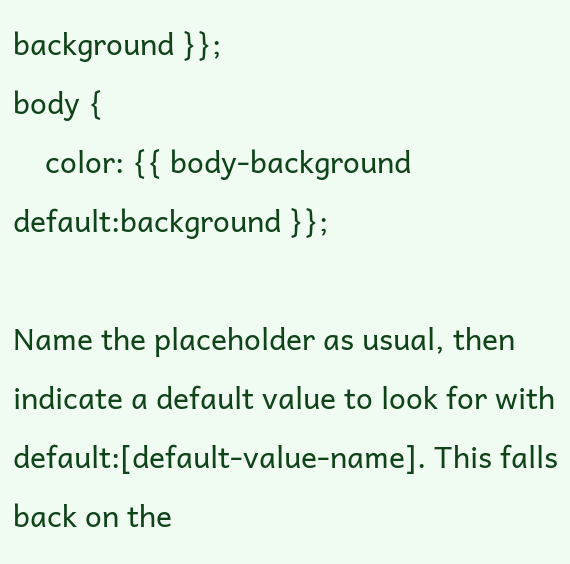background }};
body {
    color: {{ body-background default:background }};

Name the placeholder as usual, then indicate a default value to look for with default:[default-value-name]. This falls back on the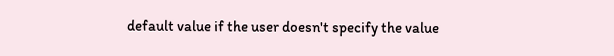default value if the user doesn't specify the value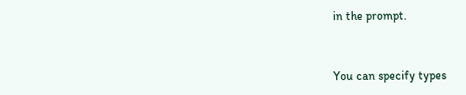in the prompt.


You can specify types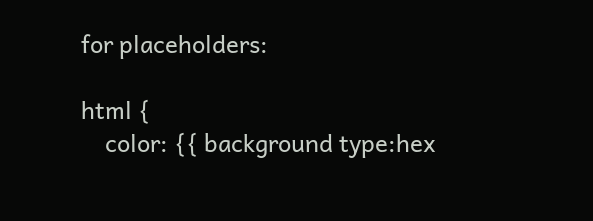for placeholders:

html {
    color: {{ background type:hex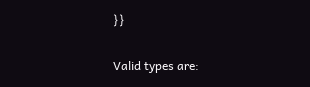}}

Valid types are: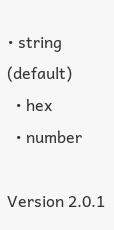• string (default)
  • hex
  • number

Version 2.0.1